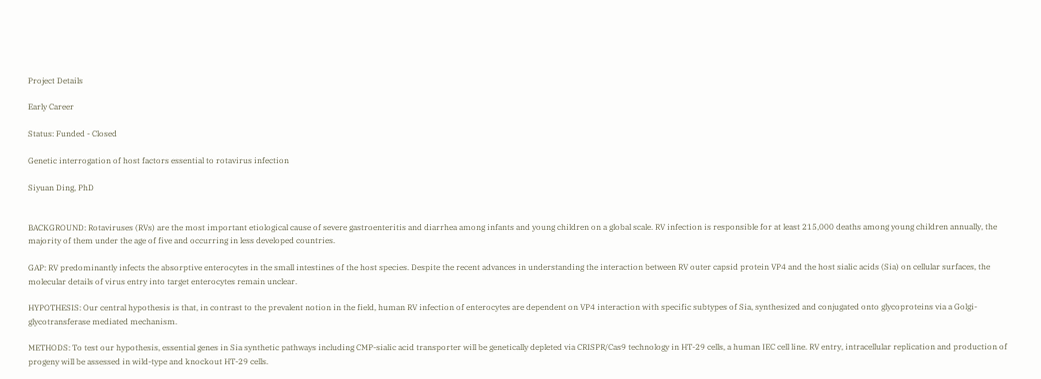Project Details

Early Career

Status: Funded - Closed

Genetic interrogation of host factors essential to rotavirus infection

Siyuan Ding, PhD


BACKGROUND: Rotaviruses (RVs) are the most important etiological cause of severe gastroenteritis and diarrhea among infants and young children on a global scale. RV infection is responsible for at least 215,000 deaths among young children annually, the majority of them under the age of five and occurring in less developed countries.

GAP: RV predominantly infects the absorptive enterocytes in the small intestines of the host species. Despite the recent advances in understanding the interaction between RV outer capsid protein VP4 and the host sialic acids (Sia) on cellular surfaces, the molecular details of virus entry into target enterocytes remain unclear.

HYPOTHESIS: Our central hypothesis is that, in contrast to the prevalent notion in the field, human RV infection of enterocytes are dependent on VP4 interaction with specific subtypes of Sia, synthesized and conjugated onto glycoproteins via a Golgi-glycotransferase mediated mechanism.

METHODS: To test our hypothesis, essential genes in Sia synthetic pathways including CMP-sialic acid transporter will be genetically depleted via CRISPR/Cas9 technology in HT-29 cells, a human IEC cell line. RV entry, intracellular replication and production of progeny will be assessed in wild-type and knockout HT-29 cells.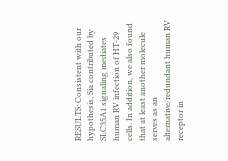RESULTS: Consistent with our hypothesis, Sia contributed by SLC35A1 signaling mediates human RV infection of HT-29 cells. In addition, we also found that at least another molecule serves as an alternative/redundant human RV receptor in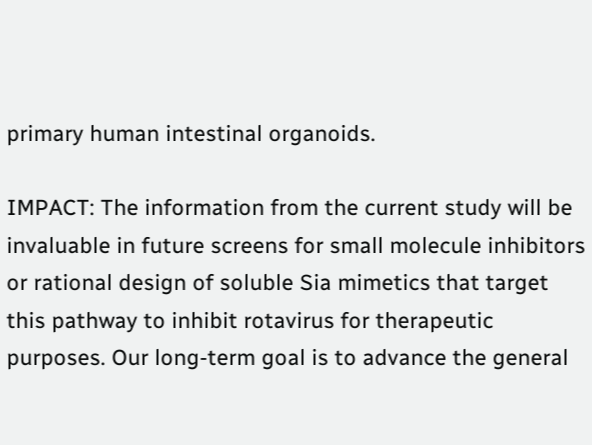primary human intestinal organoids.

IMPACT: The information from the current study will be invaluable in future screens for small molecule inhibitors or rational design of soluble Sia mimetics that target this pathway to inhibit rotavirus for therapeutic purposes. Our long-term goal is to advance the general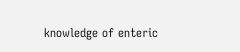knowledge of enteric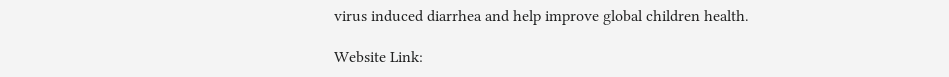virus induced diarrhea and help improve global children health.

Website Link: